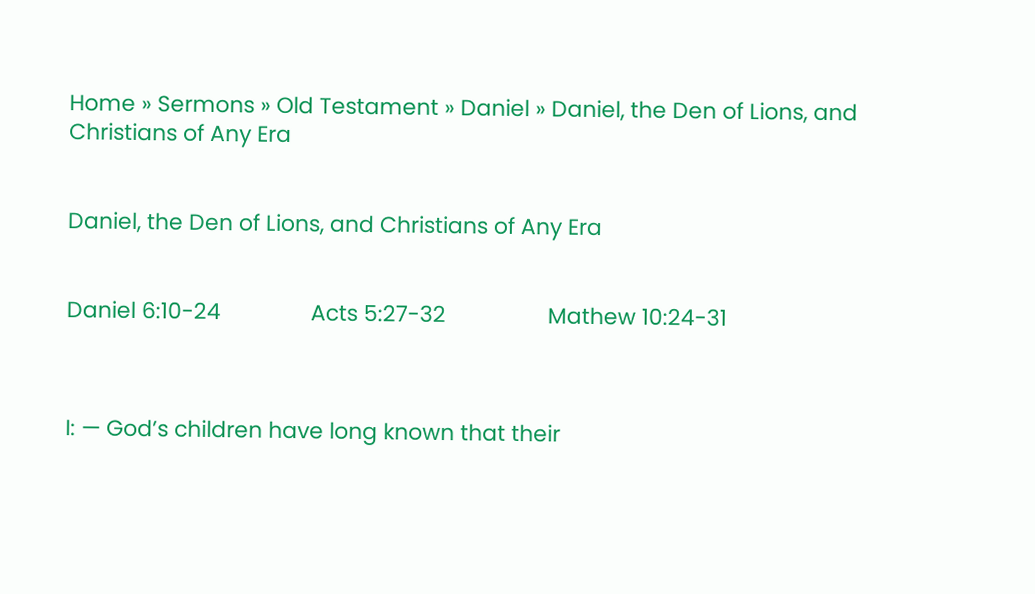Home » Sermons » Old Testament » Daniel » Daniel, the Den of Lions, and Christians of Any Era


Daniel, the Den of Lions, and Christians of Any Era


Daniel 6:10-24               Acts 5:27-32                 Mathew 10:24-31



I: — God’s children have long known that their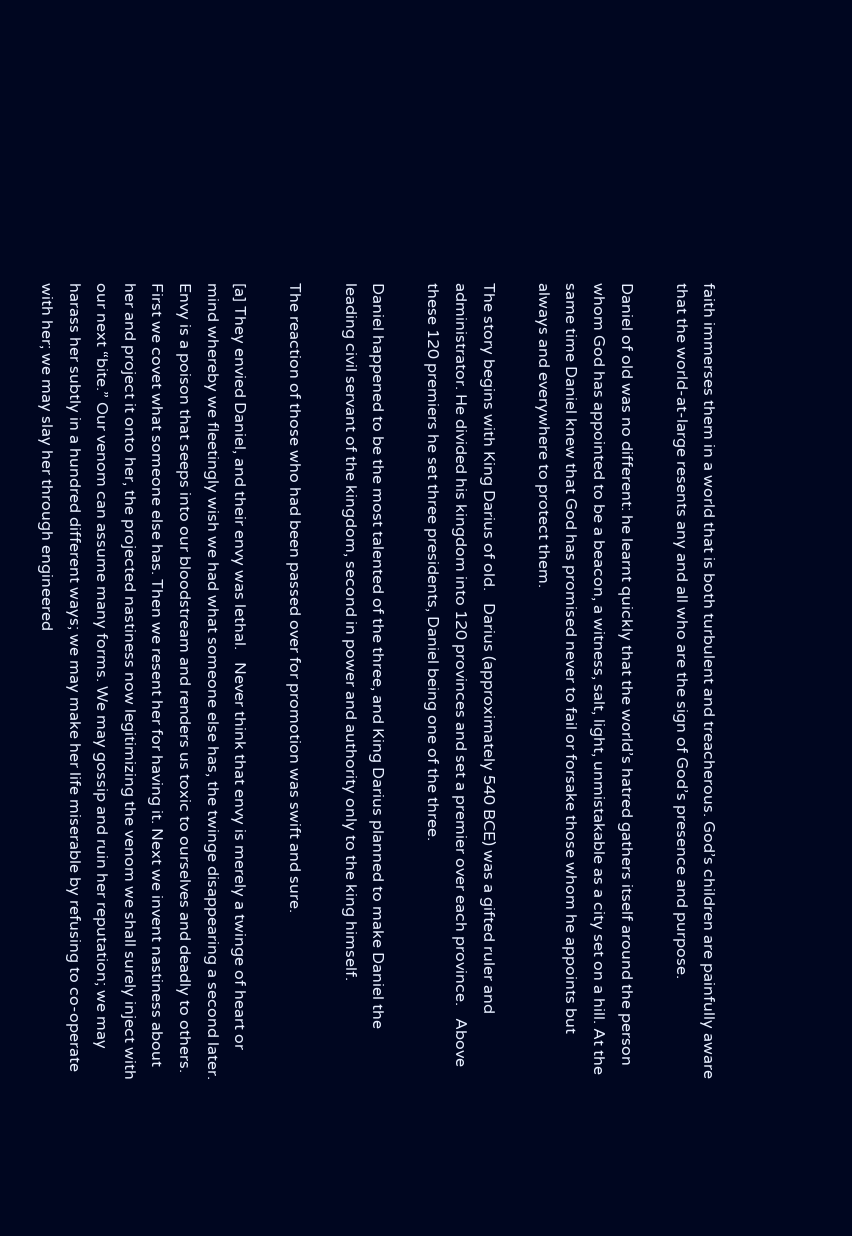faith immerses them in a world that is both turbulent and treacherous. God’s children are painfully aware that the world-at-large resents any and all who are the sign of God’s presence and purpose.

Daniel of old was no different: he learnt quickly that the world’s hatred gathers itself around the person whom God has appointed to be a beacon, a witness, salt, light, unmistakable as a city set on a hill. At the same time Daniel knew that God has promised never to fail or forsake those whom he appoints but always and everywhere to protect them.

The story begins with King Darius of old.   Darius (approximately 540 BCE) was a gifted ruler and administrator. He divided his kingdom into 120 provinces and set a premier over each province.   Above these 120 premiers he set three presidents, Daniel being one of the three.

Daniel happened to be the most talented of the three, and King Darius planned to make Daniel the leading civil servant of the kingdom, second in power and authority only to the king himself.

The reaction of those who had been passed over for promotion was swift and sure.

[a] They envied Daniel, and their envy was lethal.   Never think that envy is merely a twinge of heart or mind whereby we fleetingly wish we had what someone else has, the twinge disappearing a second later. Envy is a poison that seeps into our bloodstream and renders us toxic to ourselves and deadly to others. First we covet what someone else has. Then we resent her for having it. Next we invent nastiness about her and project it onto her, the projected nastiness now legitimizing the venom we shall surely inject with our next “bite.” Our venom can assume many forms. We may gossip and ruin her reputation; we may harass her subtly in a hundred different ways; we may make her life miserable by refusing to co-operate with her; we may slay her through engineered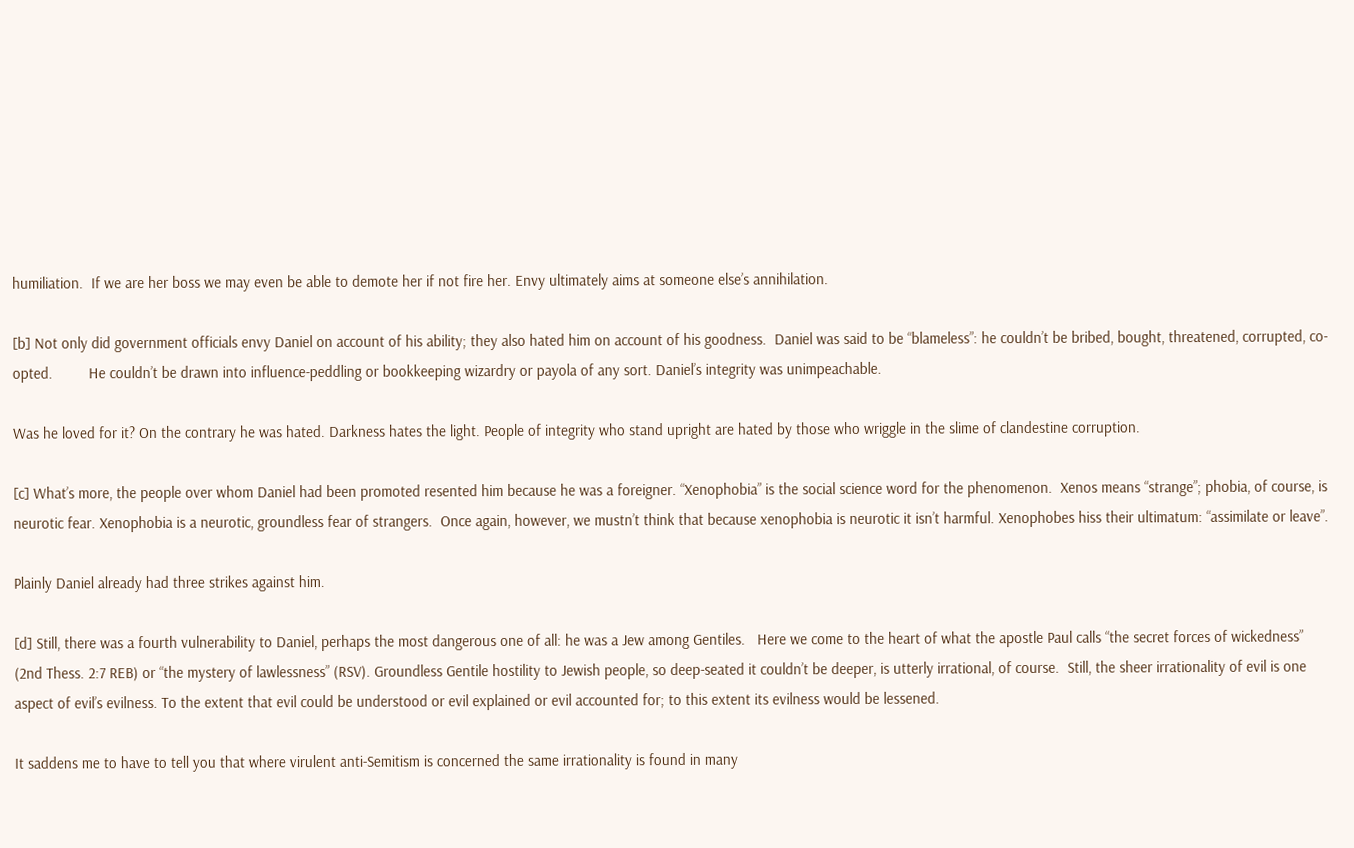humiliation.  If we are her boss we may even be able to demote her if not fire her. Envy ultimately aims at someone else’s annihilation.

[b] Not only did government officials envy Daniel on account of his ability; they also hated him on account of his goodness.  Daniel was said to be “blameless”: he couldn’t be bribed, bought, threatened, corrupted, co-opted.         He couldn’t be drawn into influence-peddling or bookkeeping wizardry or payola of any sort. Daniel’s integrity was unimpeachable.

Was he loved for it? On the contrary he was hated. Darkness hates the light. People of integrity who stand upright are hated by those who wriggle in the slime of clandestine corruption.

[c] What’s more, the people over whom Daniel had been promoted resented him because he was a foreigner. “Xenophobia” is the social science word for the phenomenon.  Xenos means “strange”; phobia, of course, is neurotic fear. Xenophobia is a neurotic, groundless fear of strangers.  Once again, however, we mustn’t think that because xenophobia is neurotic it isn’t harmful. Xenophobes hiss their ultimatum: “assimilate or leave”.

Plainly Daniel already had three strikes against him.

[d] Still, there was a fourth vulnerability to Daniel, perhaps the most dangerous one of all: he was a Jew among Gentiles.   Here we come to the heart of what the apostle Paul calls “the secret forces of wickedness” (2nd Thess. 2:7 REB) or “the mystery of lawlessness” (RSV). Groundless Gentile hostility to Jewish people, so deep-seated it couldn’t be deeper, is utterly irrational, of course.  Still, the sheer irrationality of evil is one aspect of evil’s evilness. To the extent that evil could be understood or evil explained or evil accounted for; to this extent its evilness would be lessened.

It saddens me to have to tell you that where virulent anti-Semitism is concerned the same irrationality is found in many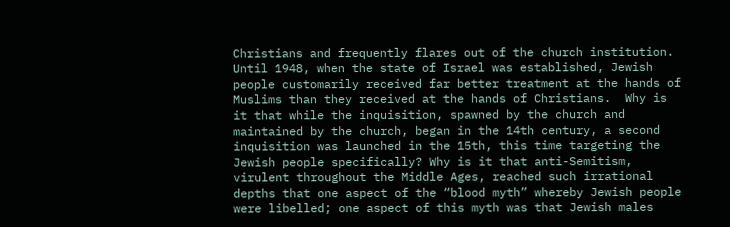Christians and frequently flares out of the church institution.  Until 1948, when the state of Israel was established, Jewish people customarily received far better treatment at the hands of Muslims than they received at the hands of Christians.  Why is it that while the inquisition, spawned by the church and maintained by the church, began in the 14th century, a second inquisition was launched in the 15th, this time targeting the Jewish people specifically? Why is it that anti-Semitism, virulent throughout the Middle Ages, reached such irrational depths that one aspect of the “blood myth” whereby Jewish people were libelled; one aspect of this myth was that Jewish males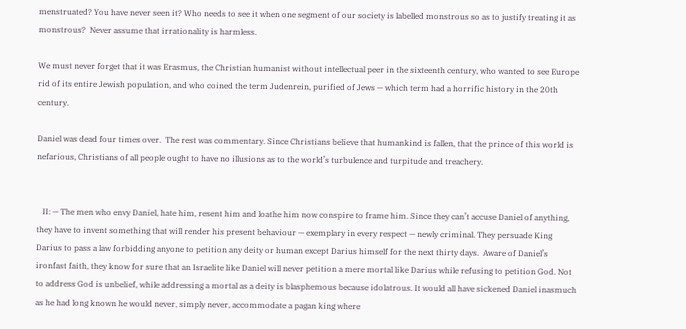menstruated? You have never seen it? Who needs to see it when one segment of our society is labelled monstrous so as to justify treating it as monstrous?  Never assume that irrationality is harmless.

We must never forget that it was Erasmus, the Christian humanist without intellectual peer in the sixteenth century, who wanted to see Europe rid of its entire Jewish population, and who coined the term Judenrein, purified of Jews — which term had a horrific history in the 20th century.

Daniel was dead four times over.  The rest was commentary. Since Christians believe that humankind is fallen, that the prince of this world is nefarious, Christians of all people ought to have no illusions as to the world’s turbulence and turpitude and treachery.


   II: — The men who envy Daniel, hate him, resent him and loathe him now conspire to frame him. Since they can’t accuse Daniel of anything, they have to invent something that will render his present behaviour — exemplary in every respect — newly criminal. They persuade King Darius to pass a law forbidding anyone to petition any deity or human except Darius himself for the next thirty days.  Aware of Daniel’s ironfast faith, they know for sure that an Israelite like Daniel will never petition a mere mortal like Darius while refusing to petition God. Not to address God is unbelief, while addressing a mortal as a deity is blasphemous because idolatrous. It would all have sickened Daniel inasmuch as he had long known he would never, simply never, accommodate a pagan king where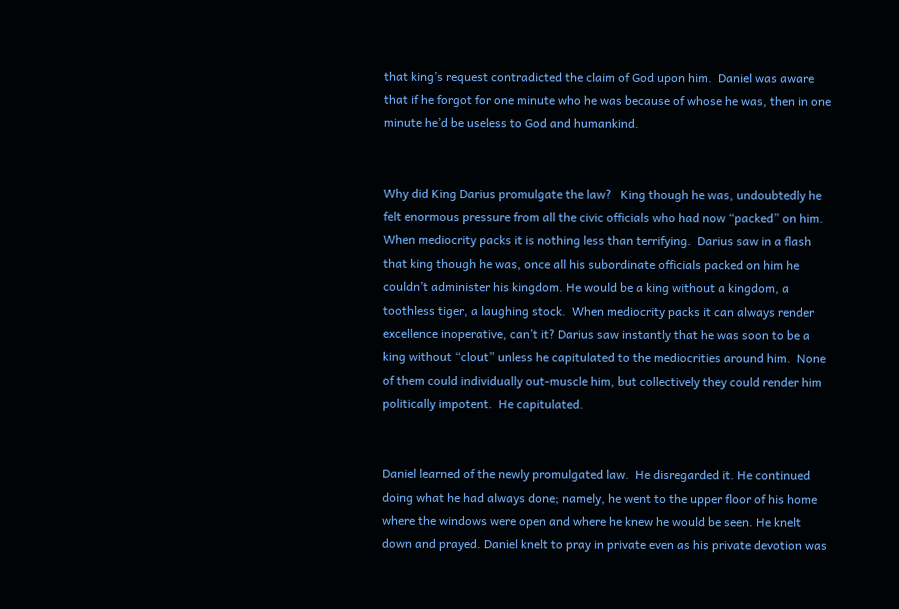that king’s request contradicted the claim of God upon him.  Daniel was aware that if he forgot for one minute who he was because of whose he was, then in one minute he’d be useless to God and humankind.


Why did King Darius promulgate the law?   King though he was, undoubtedly he felt enormous pressure from all the civic officials who had now “packed” on him.  When mediocrity packs it is nothing less than terrifying.  Darius saw in a flash that king though he was, once all his subordinate officials packed on him he couldn’t administer his kingdom. He would be a king without a kingdom, a toothless tiger, a laughing stock.  When mediocrity packs it can always render excellence inoperative, can’t it? Darius saw instantly that he was soon to be a king without “clout” unless he capitulated to the mediocrities around him.  None of them could individually out-muscle him, but collectively they could render him politically impotent.  He capitulated.


Daniel learned of the newly promulgated law.  He disregarded it. He continued doing what he had always done; namely, he went to the upper floor of his home where the windows were open and where he knew he would be seen. He knelt down and prayed. Daniel knelt to pray in private even as his private devotion was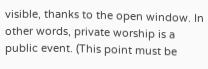visible, thanks to the open window. In other words, private worship is a public event. (This point must be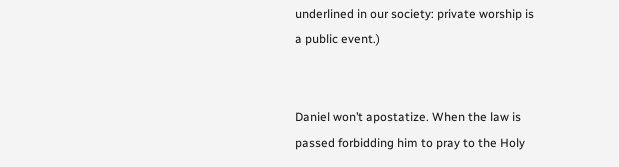underlined in our society: private worship is a public event.)


Daniel won’t apostatize. When the law is passed forbidding him to pray to the Holy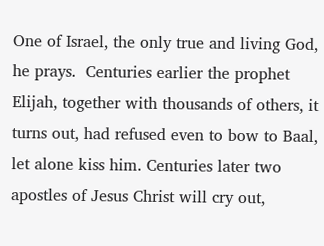One of Israel, the only true and living God, he prays.  Centuries earlier the prophet Elijah, together with thousands of others, it turns out, had refused even to bow to Baal, let alone kiss him. Centuries later two apostles of Jesus Christ will cry out,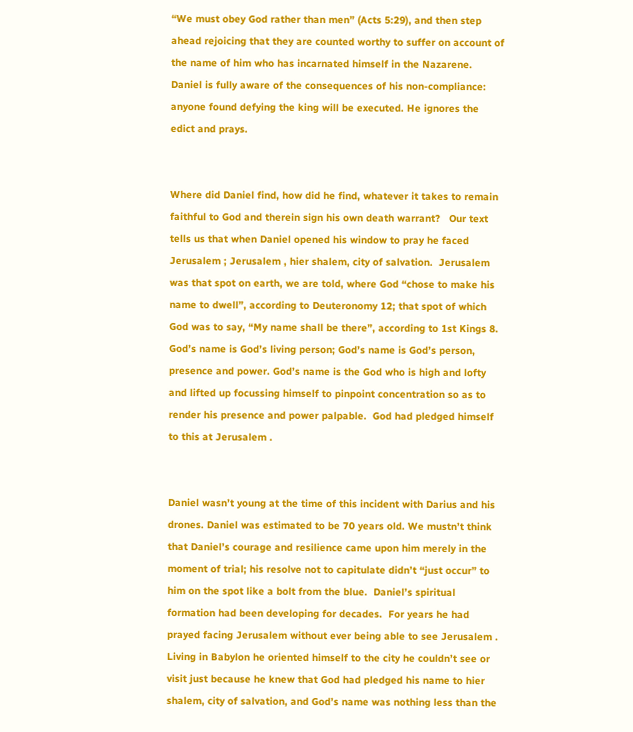“We must obey God rather than men” (Acts 5:29), and then step ahead rejoicing that they are counted worthy to suffer on account of the name of him who has incarnated himself in the Nazarene. Daniel is fully aware of the consequences of his non-compliance: anyone found defying the king will be executed. He ignores the edict and prays.


Where did Daniel find, how did he find, whatever it takes to remain faithful to God and therein sign his own death warrant?   Our text tells us that when Daniel opened his window to pray he faced Jerusalem ; Jerusalem , hier shalem, city of salvation.  Jerusalem was that spot on earth, we are told, where God “chose to make his name to dwell”, according to Deuteronomy 12; that spot of which God was to say, “My name shall be there”, according to 1st Kings 8. God’s name is God’s living person; God’s name is God’s person, presence and power. God’s name is the God who is high and lofty and lifted up focussing himself to pinpoint concentration so as to render his presence and power palpable.  God had pledged himself to this at Jerusalem .


Daniel wasn’t young at the time of this incident with Darius and his drones. Daniel was estimated to be 70 years old. We mustn’t think that Daniel’s courage and resilience came upon him merely in the moment of trial; his resolve not to capitulate didn’t “just occur” to him on the spot like a bolt from the blue.  Daniel’s spiritual formation had been developing for decades.  For years he had prayed facing Jerusalem without ever being able to see Jerusalem . Living in Babylon he oriented himself to the city he couldn’t see or visit just because he knew that God had pledged his name to hier shalem, city of salvation, and God’s name was nothing less than the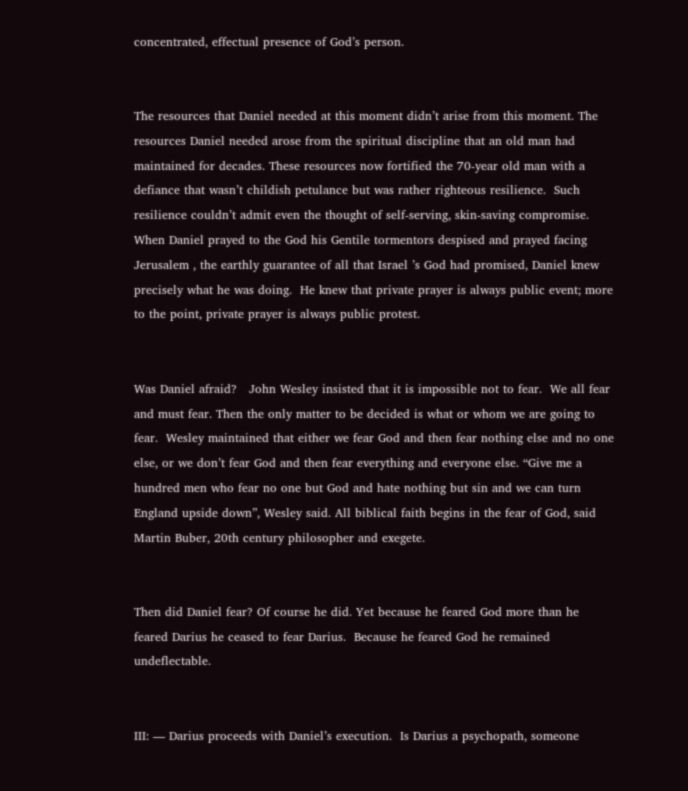concentrated, effectual presence of God’s person.


The resources that Daniel needed at this moment didn’t arise from this moment. The resources Daniel needed arose from the spiritual discipline that an old man had maintained for decades. These resources now fortified the 70-year old man with a defiance that wasn’t childish petulance but was rather righteous resilience.  Such resilience couldn’t admit even the thought of self-serving, skin-saving compromise.  When Daniel prayed to the God his Gentile tormentors despised and prayed facing Jerusalem , the earthly guarantee of all that Israel ’s God had promised, Daniel knew precisely what he was doing.  He knew that private prayer is always public event; more to the point, private prayer is always public protest.


Was Daniel afraid?   John Wesley insisted that it is impossible not to fear.  We all fear and must fear. Then the only matter to be decided is what or whom we are going to fear.  Wesley maintained that either we fear God and then fear nothing else and no one else, or we don’t fear God and then fear everything and everyone else. “Give me a hundred men who fear no one but God and hate nothing but sin and we can turn England upside down”, Wesley said. All biblical faith begins in the fear of God, said Martin Buber, 20th century philosopher and exegete.


Then did Daniel fear? Of course he did. Yet because he feared God more than he feared Darius he ceased to fear Darius.  Because he feared God he remained undeflectable.


III: — Darius proceeds with Daniel’s execution.  Is Darius a psychopath, someone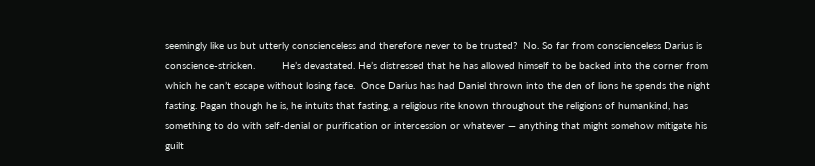seemingly like us but utterly conscienceless and therefore never to be trusted?  No. So far from conscienceless Darius is conscience-stricken.         He’s devastated. He’s distressed that he has allowed himself to be backed into the corner from which he can’t escape without losing face.  Once Darius has had Daniel thrown into the den of lions he spends the night fasting. Pagan though he is, he intuits that fasting, a religious rite known throughout the religions of humankind, has something to do with self-denial or purification or intercession or whatever — anything that might somehow mitigate his guilt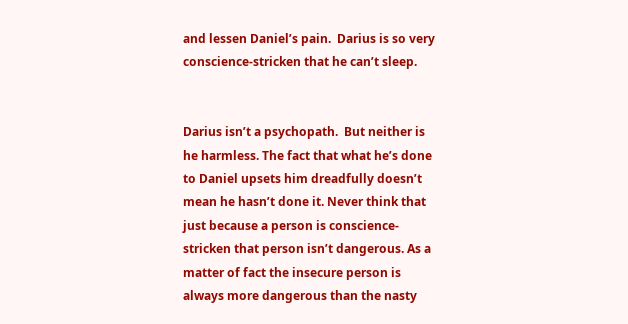and lessen Daniel’s pain.  Darius is so very conscience-stricken that he can’t sleep.


Darius isn’t a psychopath.  But neither is he harmless. The fact that what he’s done to Daniel upsets him dreadfully doesn’t mean he hasn’t done it. Never think that just because a person is conscience-stricken that person isn’t dangerous. As a matter of fact the insecure person is always more dangerous than the nasty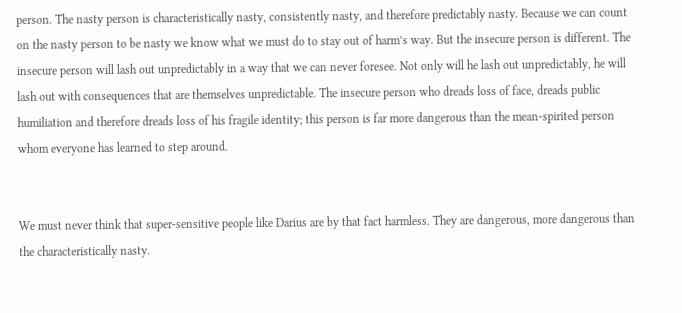person. The nasty person is characteristically nasty, consistently nasty, and therefore predictably nasty. Because we can count on the nasty person to be nasty we know what we must do to stay out of harm’s way. But the insecure person is different. The insecure person will lash out unpredictably in a way that we can never foresee. Not only will he lash out unpredictably, he will lash out with consequences that are themselves unpredictable. The insecure person who dreads loss of face, dreads public humiliation and therefore dreads loss of his fragile identity; this person is far more dangerous than the mean-spirited person whom everyone has learned to step around.


We must never think that super-sensitive people like Darius are by that fact harmless. They are dangerous, more dangerous than the characteristically nasty.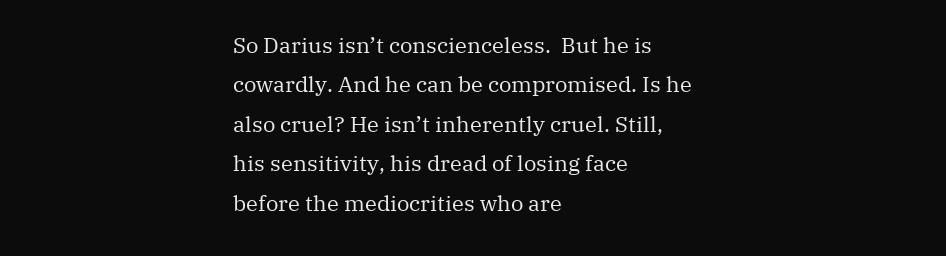So Darius isn’t conscienceless.  But he is cowardly. And he can be compromised. Is he also cruel? He isn’t inherently cruel. Still, his sensitivity, his dread of losing face before the mediocrities who are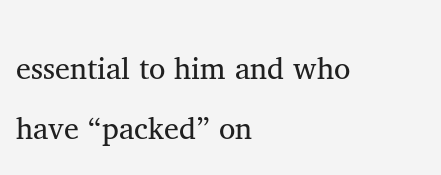essential to him and who have “packed” on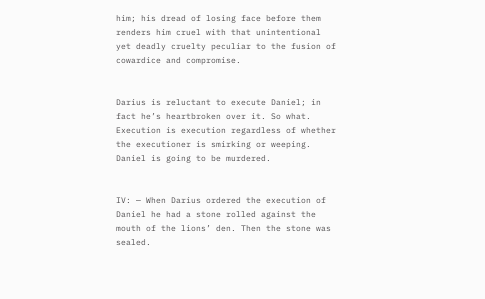him; his dread of losing face before them renders him cruel with that unintentional yet deadly cruelty peculiar to the fusion of cowardice and compromise.


Darius is reluctant to execute Daniel; in fact he’s heartbroken over it. So what. Execution is execution regardless of whether the executioner is smirking or weeping. Daniel is going to be murdered.


IV: — When Darius ordered the execution of Daniel he had a stone rolled against the mouth of the lions’ den. Then the stone was sealed.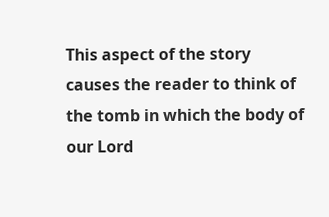This aspect of the story causes the reader to think of the tomb in which the body of our Lord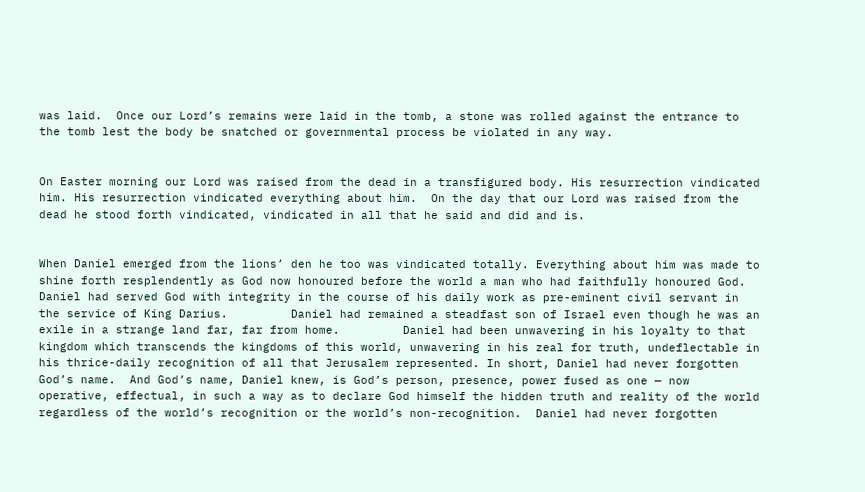was laid.  Once our Lord’s remains were laid in the tomb, a stone was rolled against the entrance to the tomb lest the body be snatched or governmental process be violated in any way.


On Easter morning our Lord was raised from the dead in a transfigured body. His resurrection vindicated him. His resurrection vindicated everything about him.  On the day that our Lord was raised from the dead he stood forth vindicated, vindicated in all that he said and did and is.


When Daniel emerged from the lions’ den he too was vindicated totally. Everything about him was made to shine forth resplendently as God now honoured before the world a man who had faithfully honoured God.  Daniel had served God with integrity in the course of his daily work as pre-eminent civil servant in the service of King Darius.         Daniel had remained a steadfast son of Israel even though he was an exile in a strange land far, far from home.         Daniel had been unwavering in his loyalty to that kingdom which transcends the kingdoms of this world, unwavering in his zeal for truth, undeflectable in his thrice-daily recognition of all that Jerusalem represented. In short, Daniel had never forgotten God’s name.  And God’s name, Daniel knew, is God’s person, presence, power fused as one — now operative, effectual, in such a way as to declare God himself the hidden truth and reality of the world regardless of the world’s recognition or the world’s non-recognition.  Daniel had never forgotten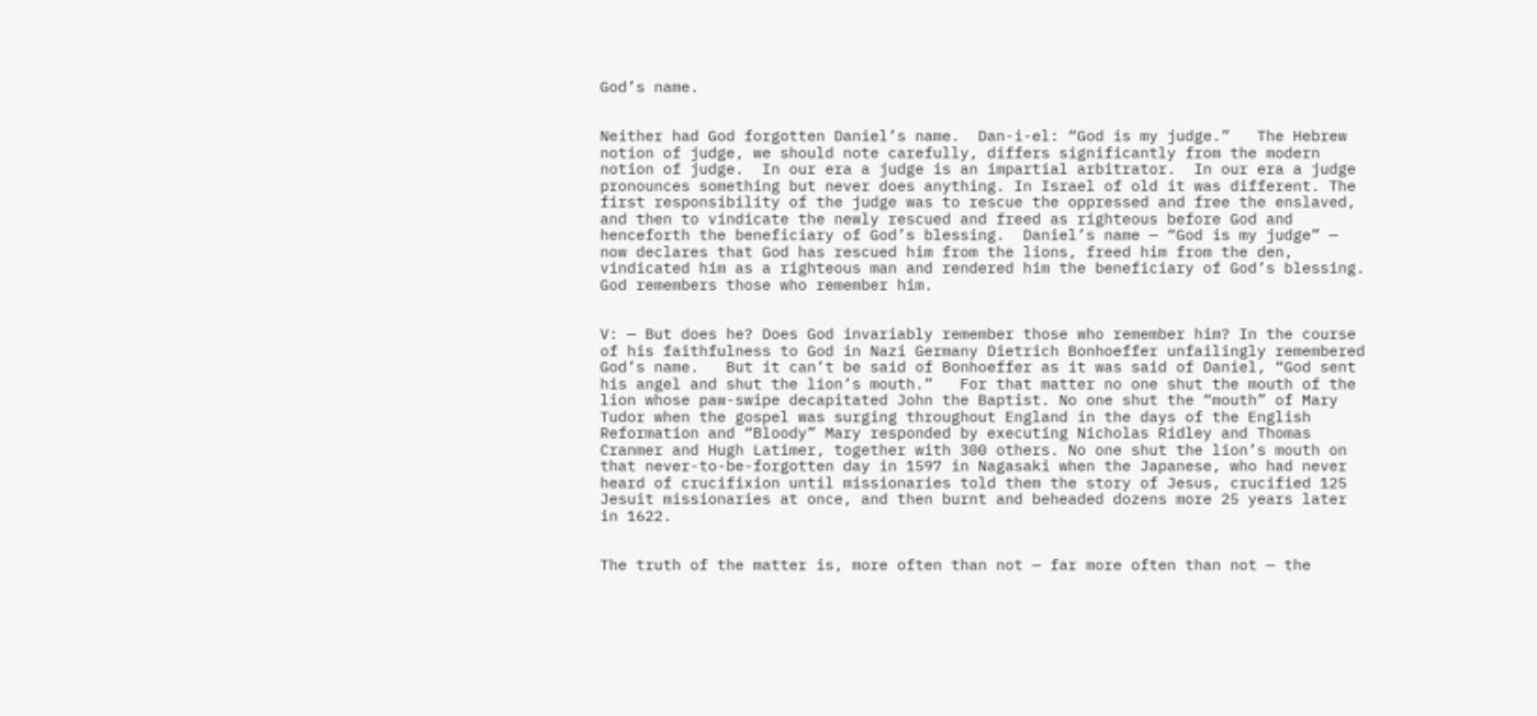God’s name.


Neither had God forgotten Daniel’s name.  Dan-i-el: “God is my judge.”   The Hebrew notion of judge, we should note carefully, differs significantly from the modern notion of judge.  In our era a judge is an impartial arbitrator.  In our era a judge pronounces something but never does anything. In Israel of old it was different. The first responsibility of the judge was to rescue the oppressed and free the enslaved, and then to vindicate the newly rescued and freed as righteous before God and henceforth the beneficiary of God’s blessing.  Daniel’s name — “God is my judge” — now declares that God has rescued him from the lions, freed him from the den, vindicated him as a righteous man and rendered him the beneficiary of God’s blessing.  God remembers those who remember him.


V: — But does he? Does God invariably remember those who remember him? In the course of his faithfulness to God in Nazi Germany Dietrich Bonhoeffer unfailingly remembered God’s name.   But it can’t be said of Bonhoeffer as it was said of Daniel, “God sent his angel and shut the lion’s mouth.”   For that matter no one shut the mouth of the lion whose paw-swipe decapitated John the Baptist. No one shut the “mouth” of Mary Tudor when the gospel was surging throughout England in the days of the English Reformation and “Bloody” Mary responded by executing Nicholas Ridley and Thomas Cranmer and Hugh Latimer, together with 300 others. No one shut the lion’s mouth on that never-to-be-forgotten day in 1597 in Nagasaki when the Japanese, who had never heard of crucifixion until missionaries told them the story of Jesus, crucified 125 Jesuit missionaries at once, and then burnt and beheaded dozens more 25 years later in 1622.


The truth of the matter is, more often than not — far more often than not — the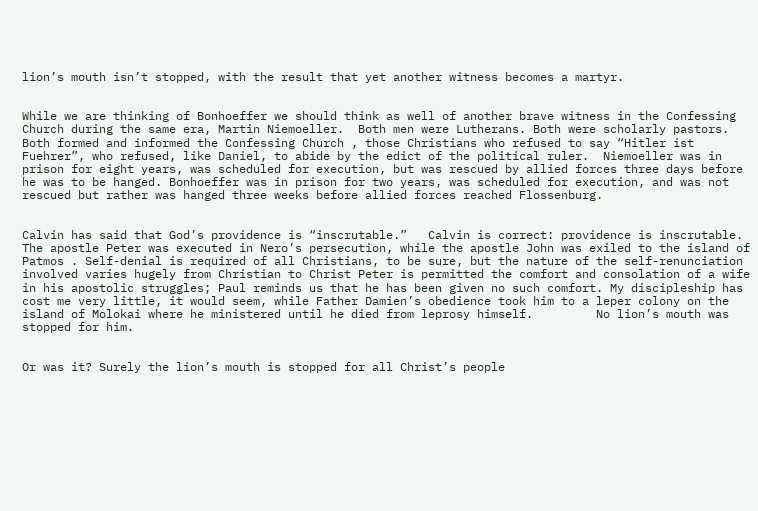lion’s mouth isn’t stopped, with the result that yet another witness becomes a martyr.


While we are thinking of Bonhoeffer we should think as well of another brave witness in the Confessing Church during the same era, Martin Niemoeller.  Both men were Lutherans. Both were scholarly pastors. Both formed and informed the Confessing Church , those Christians who refused to say “Hitler ist Fuehrer”, who refused, like Daniel, to abide by the edict of the political ruler.  Niemoeller was in prison for eight years, was scheduled for execution, but was rescued by allied forces three days before he was to be hanged. Bonhoeffer was in prison for two years, was scheduled for execution, and was not rescued but rather was hanged three weeks before allied forces reached Flossenburg.


Calvin has said that God’s providence is “inscrutable.”   Calvin is correct: providence is inscrutable.  The apostle Peter was executed in Nero’s persecution, while the apostle John was exiled to the island of Patmos . Self-denial is required of all Christians, to be sure, but the nature of the self-renunciation involved varies hugely from Christian to Christ Peter is permitted the comfort and consolation of a wife in his apostolic struggles; Paul reminds us that he has been given no such comfort. My discipleship has cost me very little, it would seem, while Father Damien’s obedience took him to a leper colony on the island of Molokai where he ministered until he died from leprosy himself.         No lion’s mouth was stopped for him.


Or was it? Surely the lion’s mouth is stopped for all Christ’s people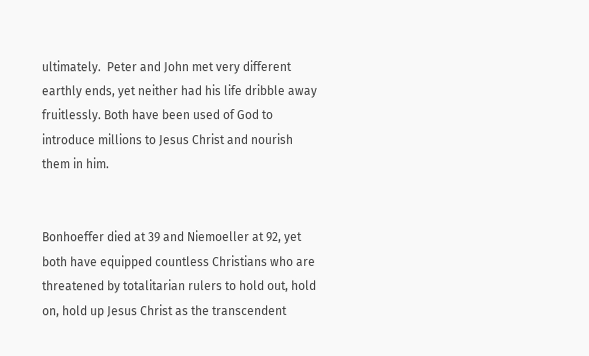ultimately.  Peter and John met very different earthly ends, yet neither had his life dribble away fruitlessly. Both have been used of God to introduce millions to Jesus Christ and nourish them in him.


Bonhoeffer died at 39 and Niemoeller at 92, yet both have equipped countless Christians who are threatened by totalitarian rulers to hold out, hold on, hold up Jesus Christ as the transcendent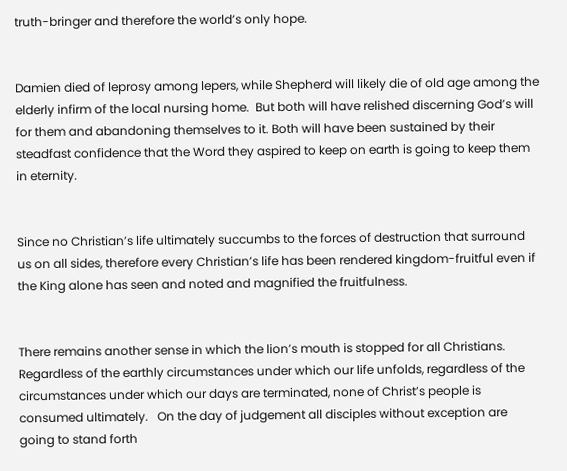truth-bringer and therefore the world’s only hope.


Damien died of leprosy among lepers, while Shepherd will likely die of old age among the elderly infirm of the local nursing home.  But both will have relished discerning God’s will for them and abandoning themselves to it. Both will have been sustained by their steadfast confidence that the Word they aspired to keep on earth is going to keep them in eternity.


Since no Christian’s life ultimately succumbs to the forces of destruction that surround us on all sides, therefore every Christian’s life has been rendered kingdom-fruitful even if the King alone has seen and noted and magnified the fruitfulness.


There remains another sense in which the lion’s mouth is stopped for all Christians. Regardless of the earthly circumstances under which our life unfolds, regardless of the circumstances under which our days are terminated, none of Christ’s people is consumed ultimately.   On the day of judgement all disciples without exception are going to stand forth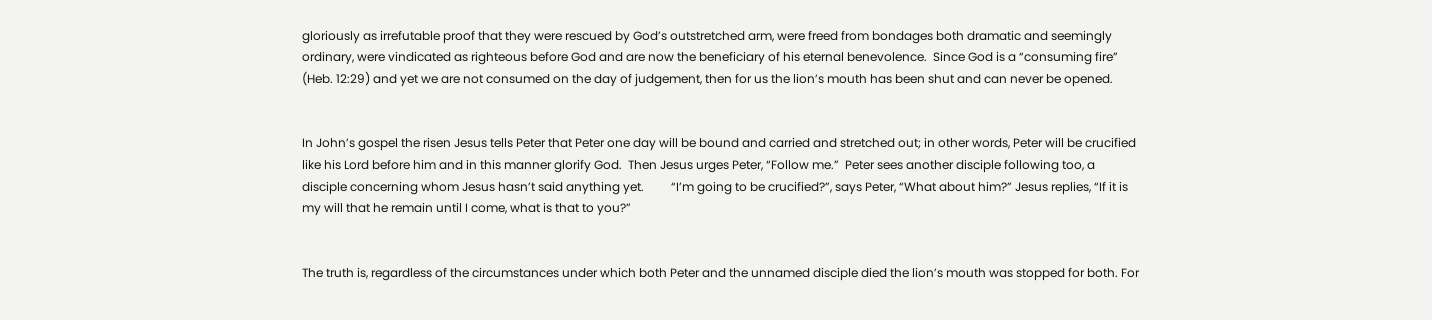gloriously as irrefutable proof that they were rescued by God’s outstretched arm, were freed from bondages both dramatic and seemingly ordinary, were vindicated as righteous before God and are now the beneficiary of his eternal benevolence.  Since God is a “consuming fire” (Heb. 12:29) and yet we are not consumed on the day of judgement, then for us the lion’s mouth has been shut and can never be opened.


In John’s gospel the risen Jesus tells Peter that Peter one day will be bound and carried and stretched out; in other words, Peter will be crucified like his Lord before him and in this manner glorify God.  Then Jesus urges Peter, “Follow me.”  Peter sees another disciple following too, a disciple concerning whom Jesus hasn’t said anything yet.         “I’m going to be crucified?”, says Peter, “What about him?” Jesus replies, “If it is my will that he remain until I come, what is that to you?”


The truth is, regardless of the circumstances under which both Peter and the unnamed disciple died the lion’s mouth was stopped for both. For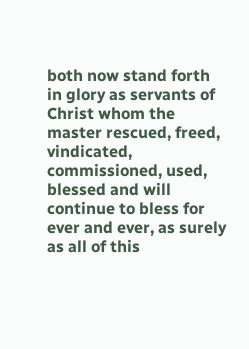both now stand forth in glory as servants of Christ whom the master rescued, freed, vindicated, commissioned, used, blessed and will continue to bless for ever and ever, as surely as all of this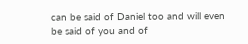can be said of Daniel too and will even be said of you and of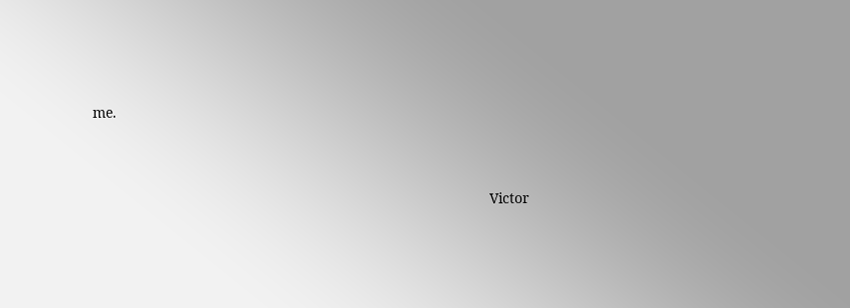me.



                                                                                                   Victor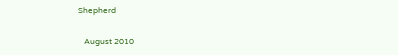Shepherd

   August 2010